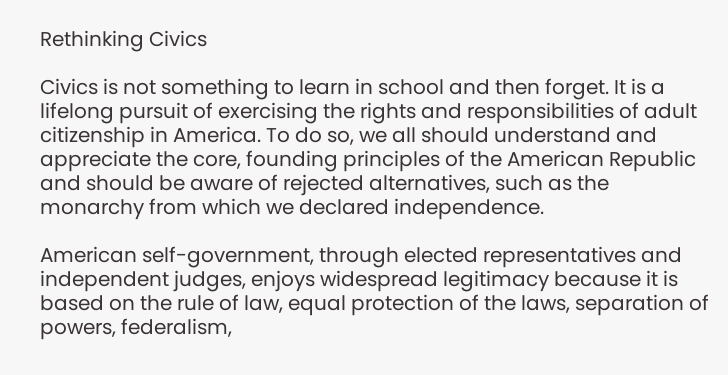Rethinking Civics

Civics is not something to learn in school and then forget. It is a lifelong pursuit of exercising the rights and responsibilities of adult citizenship in America. To do so, we all should understand and appreciate the core, founding principles of the American Republic and should be aware of rejected alternatives, such as the monarchy from which we declared independence.

American self-government, through elected representatives and independent judges, enjoys widespread legitimacy because it is based on the rule of law, equal protection of the laws, separation of powers, federalism,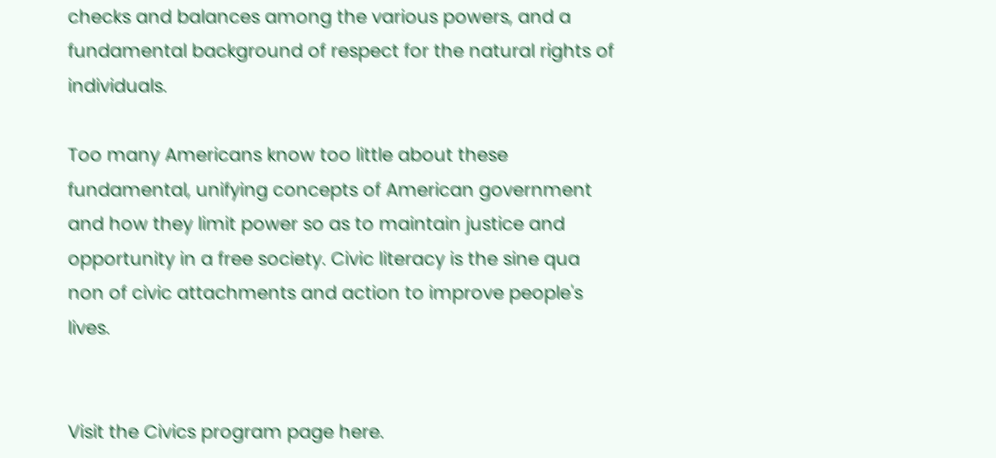checks and balances among the various powers, and a fundamental background of respect for the natural rights of individuals.

Too many Americans know too little about these fundamental, unifying concepts of American government and how they limit power so as to maintain justice and opportunity in a free society. Civic literacy is the sine qua non of civic attachments and action to improve people's lives.


Visit the Civics program page here.